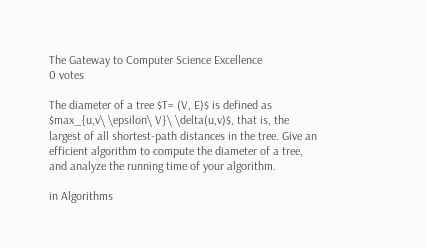The Gateway to Computer Science Excellence
0 votes

The diameter of a tree $T= (V, E)$ is defined as $max_{u,v\ \epsilon\ V}\ \delta(u,v)$, that is, the largest of all shortest-path distances in the tree. Give an efficient algorithm to compute the diameter of a tree, and analyze the running time of your algorithm.

in Algorithms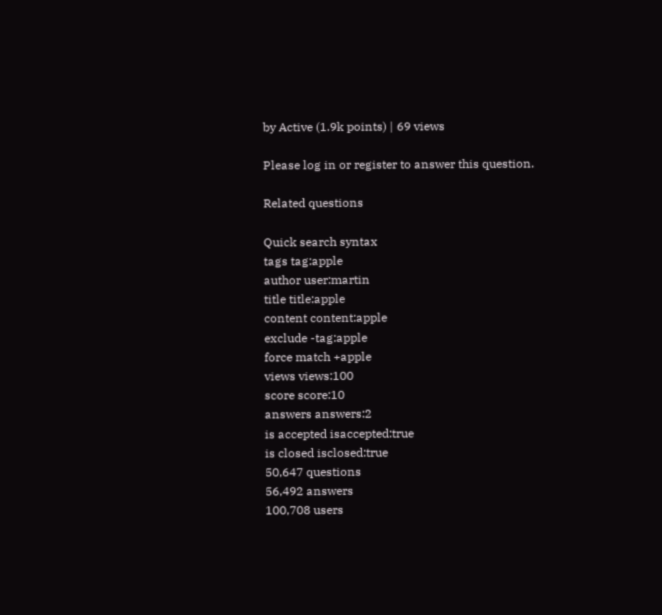by Active (1.9k points) | 69 views

Please log in or register to answer this question.

Related questions

Quick search syntax
tags tag:apple
author user:martin
title title:apple
content content:apple
exclude -tag:apple
force match +apple
views views:100
score score:10
answers answers:2
is accepted isaccepted:true
is closed isclosed:true
50,647 questions
56,492 answers
100,708 users